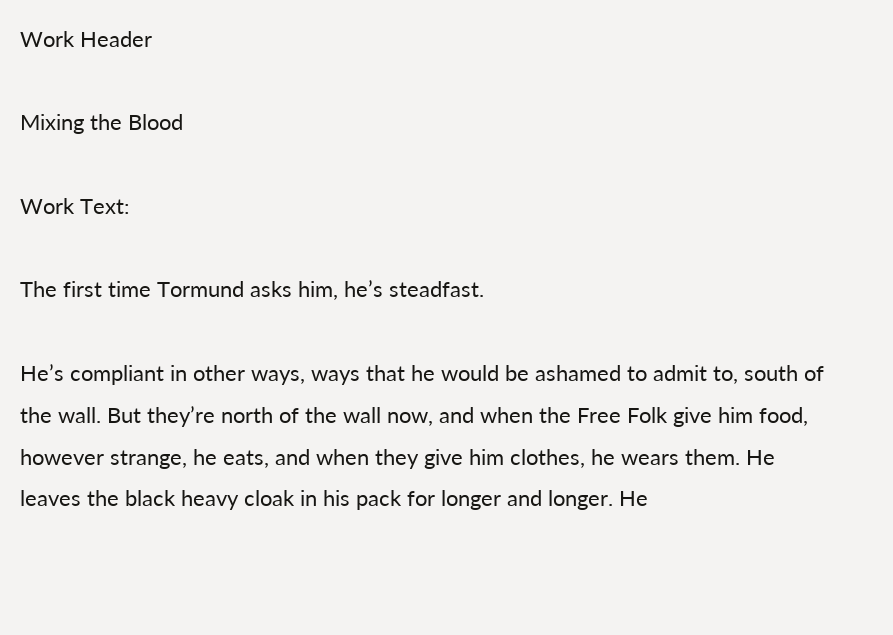Work Header

Mixing the Blood

Work Text:

The first time Tormund asks him, he’s steadfast.

He’s compliant in other ways, ways that he would be ashamed to admit to, south of the wall. But they’re north of the wall now, and when the Free Folk give him food, however strange, he eats, and when they give him clothes, he wears them. He leaves the black heavy cloak in his pack for longer and longer. He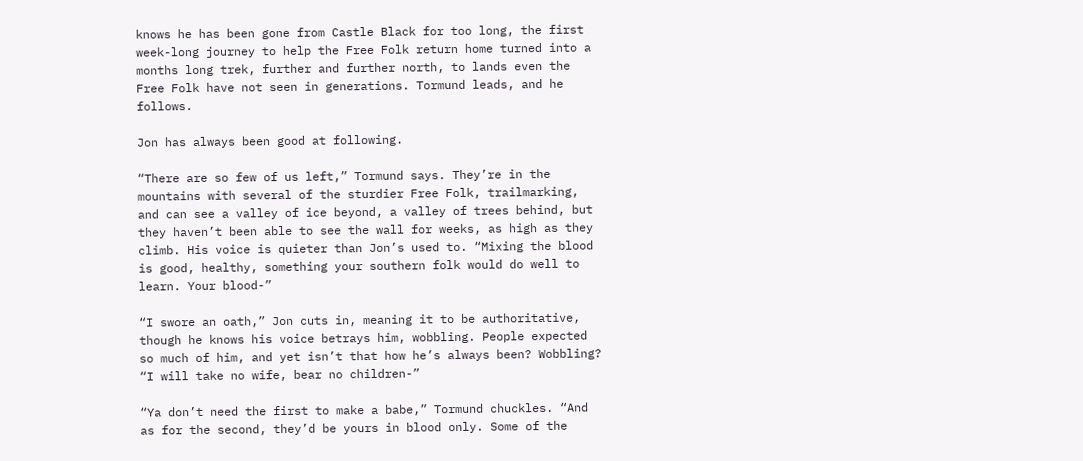knows he has been gone from Castle Black for too long, the first week-long journey to help the Free Folk return home turned into a months long trek, further and further north, to lands even the Free Folk have not seen in generations. Tormund leads, and he follows.

Jon has always been good at following.

“There are so few of us left,” Tormund says. They’re in the mountains with several of the sturdier Free Folk, trailmarking, and can see a valley of ice beyond, a valley of trees behind, but they haven’t been able to see the wall for weeks, as high as they climb. His voice is quieter than Jon’s used to. “Mixing the blood is good, healthy, something your southern folk would do well to learn. Your blood-”

“I swore an oath,” Jon cuts in, meaning it to be authoritative, though he knows his voice betrays him, wobbling. People expected so much of him, and yet isn’t that how he’s always been? Wobbling? “I will take no wife, bear no children-”

“Ya don’t need the first to make a babe,” Tormund chuckles. “And as for the second, they’d be yours in blood only. Some of the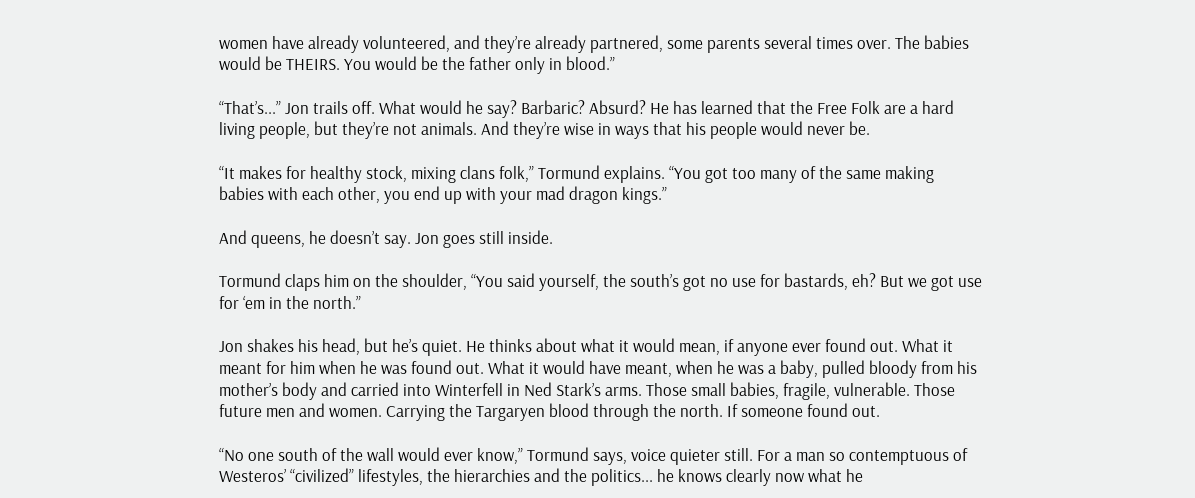women have already volunteered, and they’re already partnered, some parents several times over. The babies would be THEIRS. You would be the father only in blood.”

“That’s...” Jon trails off. What would he say? Barbaric? Absurd? He has learned that the Free Folk are a hard living people, but they’re not animals. And they’re wise in ways that his people would never be.

“It makes for healthy stock, mixing clans folk,” Tormund explains. “You got too many of the same making babies with each other, you end up with your mad dragon kings.”

And queens, he doesn’t say. Jon goes still inside.

Tormund claps him on the shoulder, “You said yourself, the south’s got no use for bastards, eh? But we got use for ‘em in the north.”

Jon shakes his head, but he’s quiet. He thinks about what it would mean, if anyone ever found out. What it meant for him when he was found out. What it would have meant, when he was a baby, pulled bloody from his mother’s body and carried into Winterfell in Ned Stark’s arms. Those small babies, fragile, vulnerable. Those future men and women. Carrying the Targaryen blood through the north. If someone found out.

“No one south of the wall would ever know,” Tormund says, voice quieter still. For a man so contemptuous of Westeros’ “civilized” lifestyles, the hierarchies and the politics... he knows clearly now what he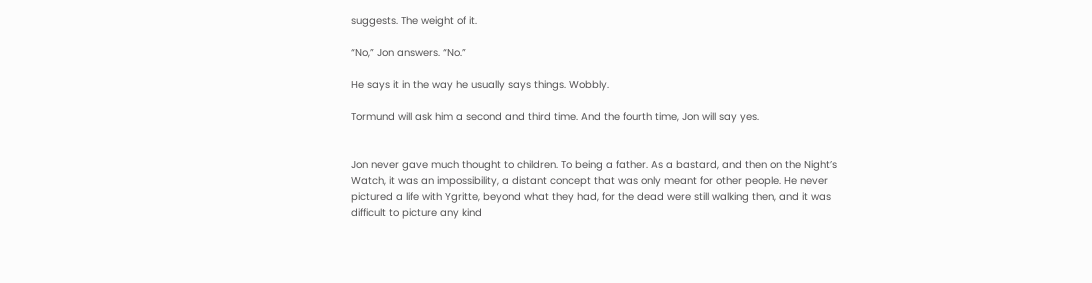suggests. The weight of it.

“No,” Jon answers. “No.”

He says it in the way he usually says things. Wobbly.

Tormund will ask him a second and third time. And the fourth time, Jon will say yes.


Jon never gave much thought to children. To being a father. As a bastard, and then on the Night’s Watch, it was an impossibility, a distant concept that was only meant for other people. He never pictured a life with Ygritte, beyond what they had, for the dead were still walking then, and it was difficult to picture any kind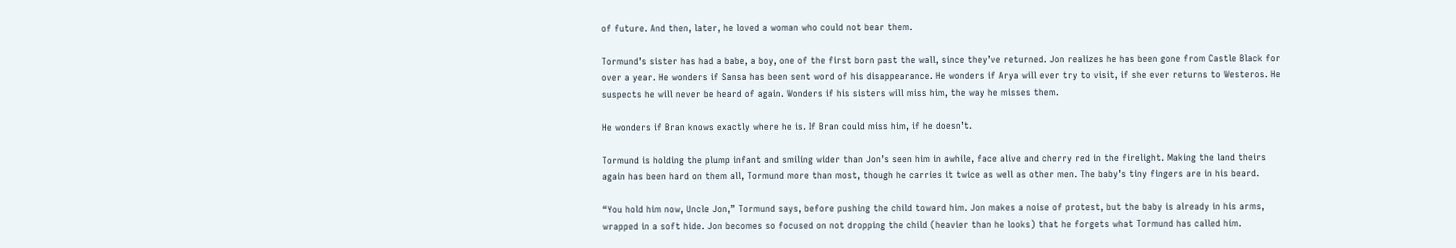of future. And then, later, he loved a woman who could not bear them.

Tormund’s sister has had a babe, a boy, one of the first born past the wall, since they’ve returned. Jon realizes he has been gone from Castle Black for over a year. He wonders if Sansa has been sent word of his disappearance. He wonders if Arya will ever try to visit, if she ever returns to Westeros. He suspects he will never be heard of again. Wonders if his sisters will miss him, the way he misses them.

He wonders if Bran knows exactly where he is. If Bran could miss him, if he doesn’t.

Tormund is holding the plump infant and smiling wider than Jon’s seen him in awhile, face alive and cherry red in the firelight. Making the land theirs again has been hard on them all, Tormund more than most, though he carries it twice as well as other men. The baby’s tiny fingers are in his beard.

“You hold him now, Uncle Jon,” Tormund says, before pushing the child toward him. Jon makes a noise of protest, but the baby is already in his arms, wrapped in a soft hide. Jon becomes so focused on not dropping the child (heavier than he looks) that he forgets what Tormund has called him.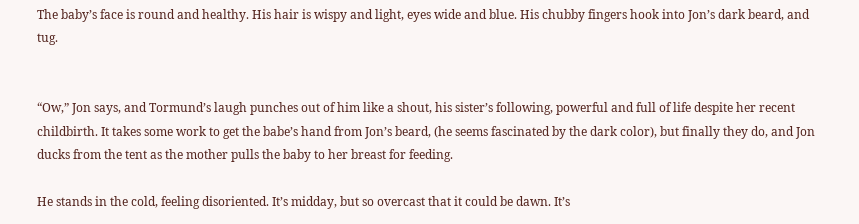The baby’s face is round and healthy. His hair is wispy and light, eyes wide and blue. His chubby fingers hook into Jon’s dark beard, and tug.


“Ow,” Jon says, and Tormund’s laugh punches out of him like a shout, his sister’s following, powerful and full of life despite her recent childbirth. It takes some work to get the babe’s hand from Jon’s beard, (he seems fascinated by the dark color), but finally they do, and Jon ducks from the tent as the mother pulls the baby to her breast for feeding.

He stands in the cold, feeling disoriented. It’s midday, but so overcast that it could be dawn. It’s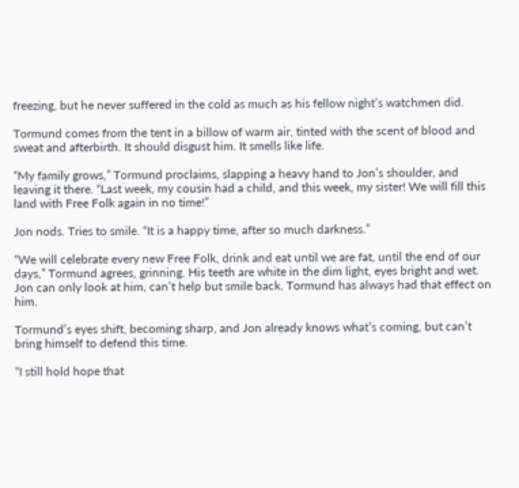freezing, but he never suffered in the cold as much as his fellow night’s watchmen did.

Tormund comes from the tent in a billow of warm air, tinted with the scent of blood and sweat and afterbirth. It should disgust him. It smells like life.

“My family grows,” Tormund proclaims, slapping a heavy hand to Jon’s shoulder, and leaving it there. “Last week, my cousin had a child, and this week, my sister! We will fill this land with Free Folk again in no time!”

Jon nods. Tries to smile. “It is a happy time, after so much darkness.”

“We will celebrate every new Free Folk, drink and eat until we are fat, until the end of our days,” Tormund agrees, grinning. His teeth are white in the dim light, eyes bright and wet. Jon can only look at him, can’t help but smile back. Tormund has always had that effect on him.

Tormund’s eyes shift, becoming sharp, and Jon already knows what’s coming, but can’t bring himself to defend this time.

“I still hold hope that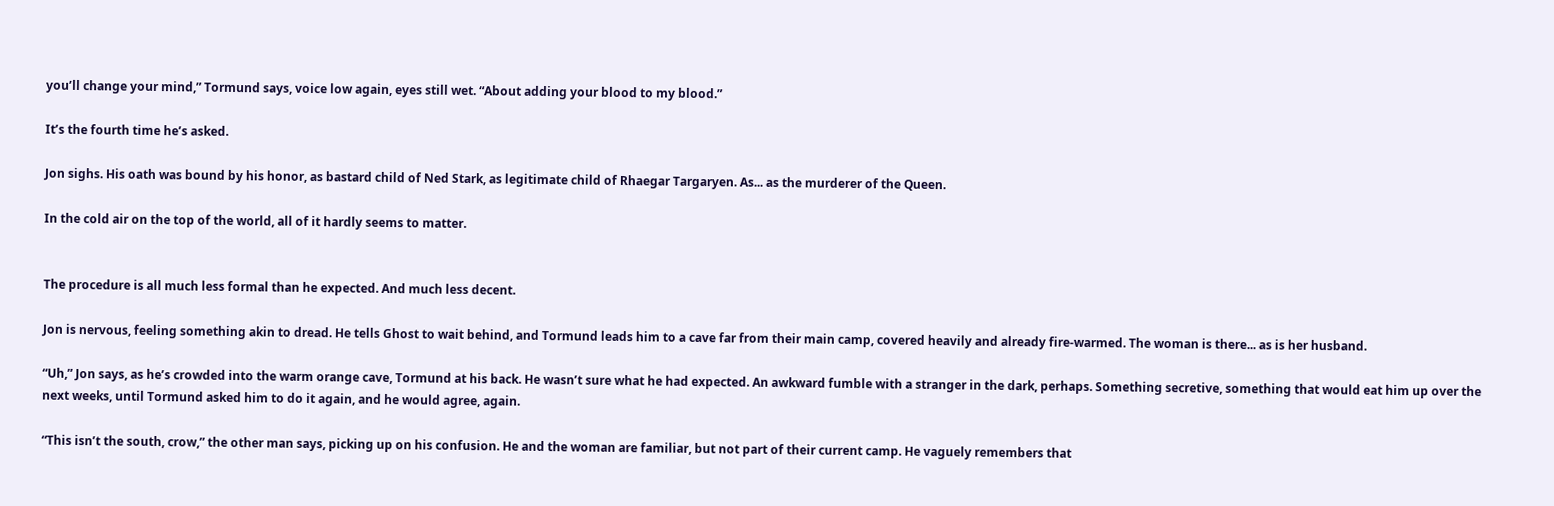you’ll change your mind,” Tormund says, voice low again, eyes still wet. “About adding your blood to my blood.”

It’s the fourth time he’s asked.

Jon sighs. His oath was bound by his honor, as bastard child of Ned Stark, as legitimate child of Rhaegar Targaryen. As... as the murderer of the Queen.

In the cold air on the top of the world, all of it hardly seems to matter.


The procedure is all much less formal than he expected. And much less decent.

Jon is nervous, feeling something akin to dread. He tells Ghost to wait behind, and Tormund leads him to a cave far from their main camp, covered heavily and already fire-warmed. The woman is there... as is her husband.

“Uh,” Jon says, as he’s crowded into the warm orange cave, Tormund at his back. He wasn’t sure what he had expected. An awkward fumble with a stranger in the dark, perhaps. Something secretive, something that would eat him up over the next weeks, until Tormund asked him to do it again, and he would agree, again.

“This isn’t the south, crow,” the other man says, picking up on his confusion. He and the woman are familiar, but not part of their current camp. He vaguely remembers that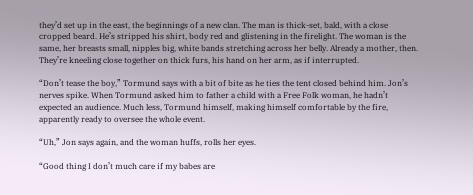they’d set up in the east, the beginnings of a new clan. The man is thick-set, bald, with a close cropped beard. He’s stripped his shirt, body red and glistening in the firelight. The woman is the same, her breasts small, nipples big, white bands stretching across her belly. Already a mother, then. They’re kneeling close together on thick furs, his hand on her arm, as if interrupted.

“Don’t tease the boy,” Tormund says with a bit of bite as he ties the tent closed behind him. Jon’s nerves spike. When Tormund asked him to father a child with a Free Folk woman, he hadn’t expected an audience. Much less, Tormund himself, making himself comfortable by the fire, apparently ready to oversee the whole event.

“Uh,” Jon says again, and the woman huffs, rolls her eyes.

“Good thing I don’t much care if my babes are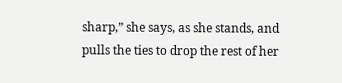sharp,” she says, as she stands, and pulls the ties to drop the rest of her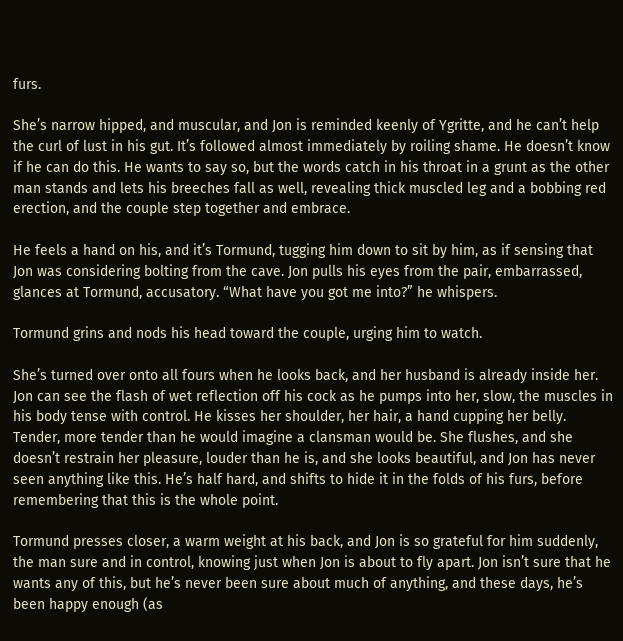furs.

She’s narrow hipped, and muscular, and Jon is reminded keenly of Ygritte, and he can’t help the curl of lust in his gut. It’s followed almost immediately by roiling shame. He doesn’t know if he can do this. He wants to say so, but the words catch in his throat in a grunt as the other man stands and lets his breeches fall as well, revealing thick muscled leg and a bobbing red erection, and the couple step together and embrace.

He feels a hand on his, and it’s Tormund, tugging him down to sit by him, as if sensing that Jon was considering bolting from the cave. Jon pulls his eyes from the pair, embarrassed, glances at Tormund, accusatory. “What have you got me into?” he whispers.

Tormund grins and nods his head toward the couple, urging him to watch.

She’s turned over onto all fours when he looks back, and her husband is already inside her. Jon can see the flash of wet reflection off his cock as he pumps into her, slow, the muscles in his body tense with control. He kisses her shoulder, her hair, a hand cupping her belly. Tender, more tender than he would imagine a clansman would be. She flushes, and she doesn’t restrain her pleasure, louder than he is, and she looks beautiful, and Jon has never seen anything like this. He’s half hard, and shifts to hide it in the folds of his furs, before remembering that this is the whole point.

Tormund presses closer, a warm weight at his back, and Jon is so grateful for him suddenly, the man sure and in control, knowing just when Jon is about to fly apart. Jon isn’t sure that he wants any of this, but he’s never been sure about much of anything, and these days, he’s been happy enough (as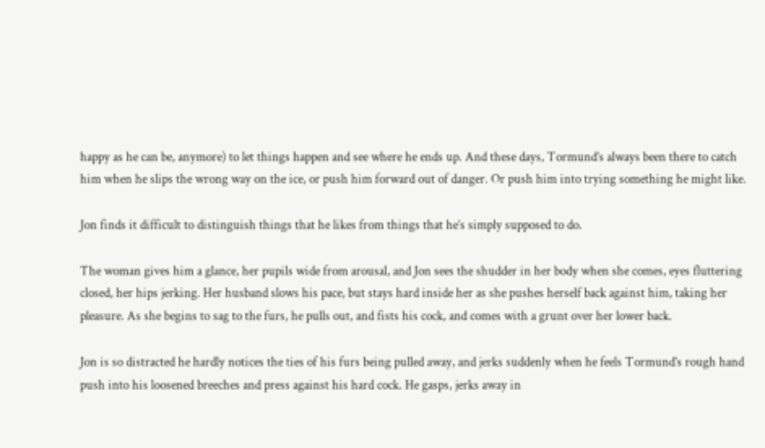happy as he can be, anymore) to let things happen and see where he ends up. And these days, Tormund’s always been there to catch him when he slips the wrong way on the ice, or push him forward out of danger. Or push him into trying something he might like.

Jon finds it difficult to distinguish things that he likes from things that he’s simply supposed to do.

The woman gives him a glance, her pupils wide from arousal, and Jon sees the shudder in her body when she comes, eyes fluttering closed, her hips jerking. Her husband slows his pace, but stays hard inside her as she pushes herself back against him, taking her pleasure. As she begins to sag to the furs, he pulls out, and fists his cock, and comes with a grunt over her lower back.

Jon is so distracted he hardly notices the ties of his furs being pulled away, and jerks suddenly when he feels Tormund’s rough hand push into his loosened breeches and press against his hard cock. He gasps, jerks away in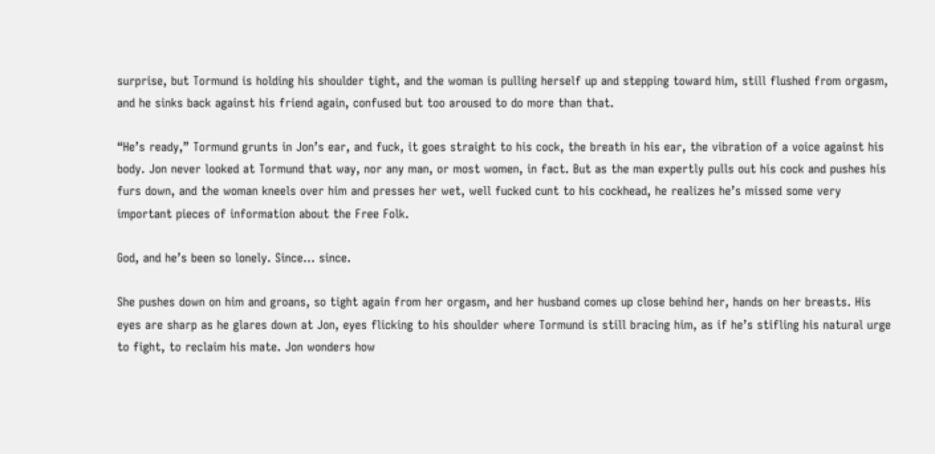surprise, but Tormund is holding his shoulder tight, and the woman is pulling herself up and stepping toward him, still flushed from orgasm, and he sinks back against his friend again, confused but too aroused to do more than that.

“He’s ready,” Tormund grunts in Jon’s ear, and fuck, it goes straight to his cock, the breath in his ear, the vibration of a voice against his body. Jon never looked at Tormund that way, nor any man, or most women, in fact. But as the man expertly pulls out his cock and pushes his furs down, and the woman kneels over him and presses her wet, well fucked cunt to his cockhead, he realizes he’s missed some very important pieces of information about the Free Folk.

God, and he’s been so lonely. Since... since.

She pushes down on him and groans, so tight again from her orgasm, and her husband comes up close behind her, hands on her breasts. His eyes are sharp as he glares down at Jon, eyes flicking to his shoulder where Tormund is still bracing him, as if he’s stifling his natural urge to fight, to reclaim his mate. Jon wonders how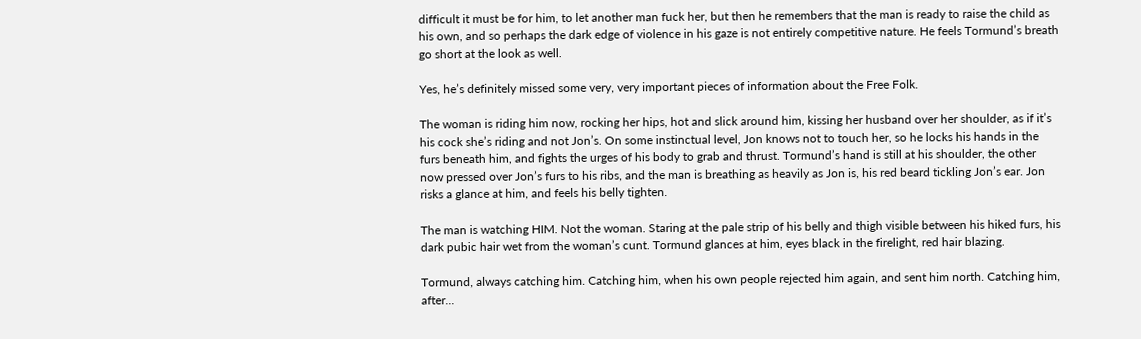difficult it must be for him, to let another man fuck her, but then he remembers that the man is ready to raise the child as his own, and so perhaps the dark edge of violence in his gaze is not entirely competitive nature. He feels Tormund’s breath go short at the look as well.

Yes, he’s definitely missed some very, very important pieces of information about the Free Folk.

The woman is riding him now, rocking her hips, hot and slick around him, kissing her husband over her shoulder, as if it’s his cock she’s riding and not Jon’s. On some instinctual level, Jon knows not to touch her, so he locks his hands in the furs beneath him, and fights the urges of his body to grab and thrust. Tormund’s hand is still at his shoulder, the other now pressed over Jon’s furs to his ribs, and the man is breathing as heavily as Jon is, his red beard tickling Jon’s ear. Jon risks a glance at him, and feels his belly tighten.

The man is watching HIM. Not the woman. Staring at the pale strip of his belly and thigh visible between his hiked furs, his dark pubic hair wet from the woman’s cunt. Tormund glances at him, eyes black in the firelight, red hair blazing.

Tormund, always catching him. Catching him, when his own people rejected him again, and sent him north. Catching him, after...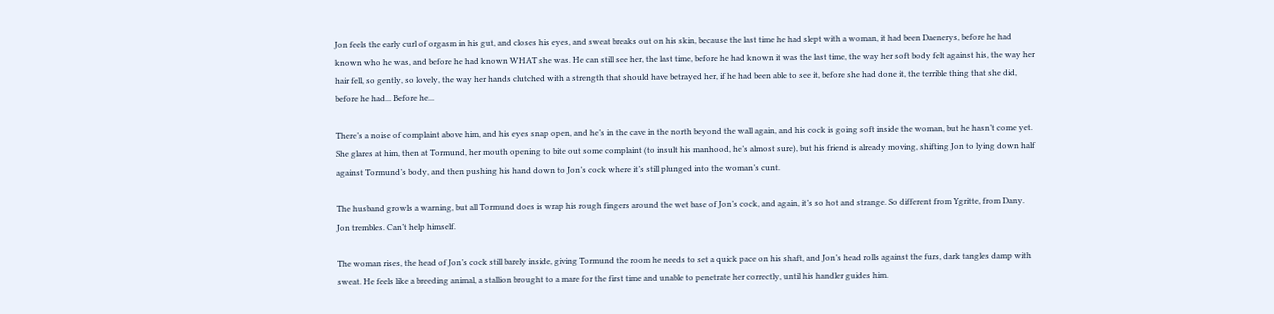Jon feels the early curl of orgasm in his gut, and closes his eyes, and sweat breaks out on his skin, because the last time he had slept with a woman, it had been Daenerys, before he had known who he was, and before he had known WHAT she was. He can still see her, the last time, before he had known it was the last time, the way her soft body felt against his, the way her hair fell, so gently, so lovely, the way her hands clutched with a strength that should have betrayed her, if he had been able to see it, before she had done it, the terrible thing that she did, before he had... Before he...

There’s a noise of complaint above him, and his eyes snap open, and he’s in the cave in the north beyond the wall again, and his cock is going soft inside the woman, but he hasn’t come yet. She glares at him, then at Tormund, her mouth opening to bite out some complaint (to insult his manhood, he’s almost sure), but his friend is already moving, shifting Jon to lying down half against Tormund’s body, and then pushing his hand down to Jon’s cock where it’s still plunged into the woman’s cunt.

The husband growls a warning, but all Tormund does is wrap his rough fingers around the wet base of Jon’s cock, and again, it’s so hot and strange. So different from Ygritte, from Dany. Jon trembles. Can’t help himself.

The woman rises, the head of Jon’s cock still barely inside, giving Tormund the room he needs to set a quick pace on his shaft, and Jon’s head rolls against the furs, dark tangles damp with sweat. He feels like a breeding animal, a stallion brought to a mare for the first time and unable to penetrate her correctly, until his handler guides him.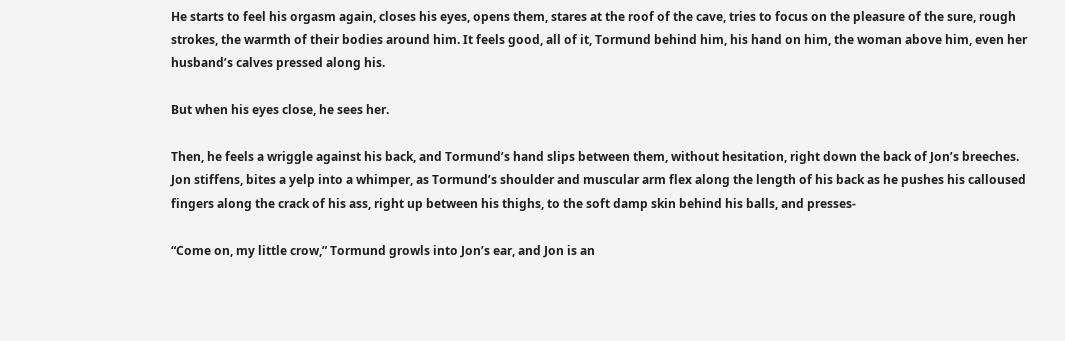He starts to feel his orgasm again, closes his eyes, opens them, stares at the roof of the cave, tries to focus on the pleasure of the sure, rough strokes, the warmth of their bodies around him. It feels good, all of it, Tormund behind him, his hand on him, the woman above him, even her husband’s calves pressed along his.

But when his eyes close, he sees her.

Then, he feels a wriggle against his back, and Tormund’s hand slips between them, without hesitation, right down the back of Jon’s breeches. Jon stiffens, bites a yelp into a whimper, as Tormund’s shoulder and muscular arm flex along the length of his back as he pushes his calloused fingers along the crack of his ass, right up between his thighs, to the soft damp skin behind his balls, and presses-

“Come on, my little crow,” Tormund growls into Jon’s ear, and Jon is an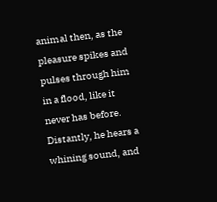animal then, as the pleasure spikes and pulses through him in a flood, like it never has before. Distantly, he hears a whining sound, and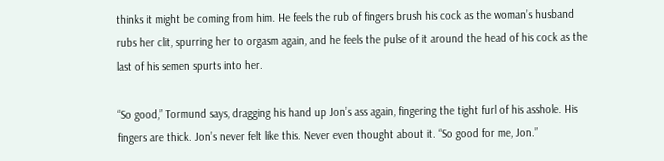thinks it might be coming from him. He feels the rub of fingers brush his cock as the woman’s husband rubs her clit, spurring her to orgasm again, and he feels the pulse of it around the head of his cock as the last of his semen spurts into her.

“So good,” Tormund says, dragging his hand up Jon’s ass again, fingering the tight furl of his asshole. His fingers are thick. Jon’s never felt like this. Never even thought about it. “So good for me, Jon.”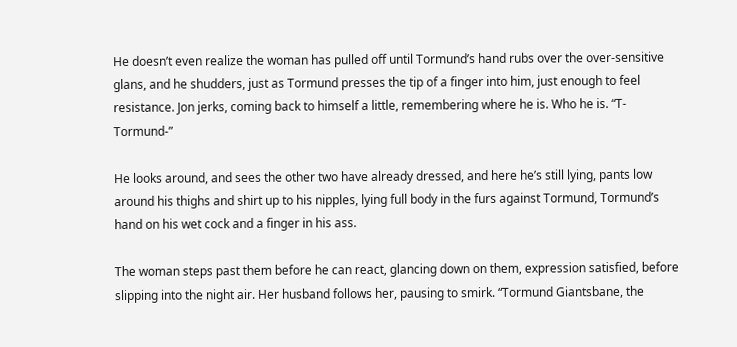He doesn’t even realize the woman has pulled off until Tormund’s hand rubs over the over-sensitive glans, and he shudders, just as Tormund presses the tip of a finger into him, just enough to feel resistance. Jon jerks, coming back to himself a little, remembering where he is. Who he is. “T-Tormund-”

He looks around, and sees the other two have already dressed, and here he’s still lying, pants low around his thighs and shirt up to his nipples, lying full body in the furs against Tormund, Tormund’s hand on his wet cock and a finger in his ass.

The woman steps past them before he can react, glancing down on them, expression satisfied, before slipping into the night air. Her husband follows her, pausing to smirk. “Tormund Giantsbane, the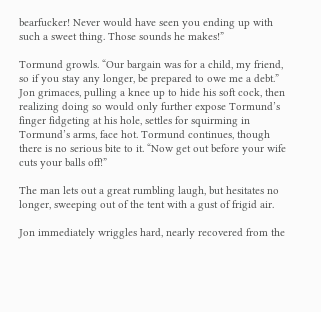bearfucker! Never would have seen you ending up with such a sweet thing. Those sounds he makes!”

Tormund growls. “Our bargain was for a child, my friend, so if you stay any longer, be prepared to owe me a debt.” Jon grimaces, pulling a knee up to hide his soft cock, then realizing doing so would only further expose Tormund’s finger fidgeting at his hole, settles for squirming in Tormund’s arms, face hot. Tormund continues, though there is no serious bite to it. “Now get out before your wife cuts your balls off!”

The man lets out a great rumbling laugh, but hesitates no longer, sweeping out of the tent with a gust of frigid air.

Jon immediately wriggles hard, nearly recovered from the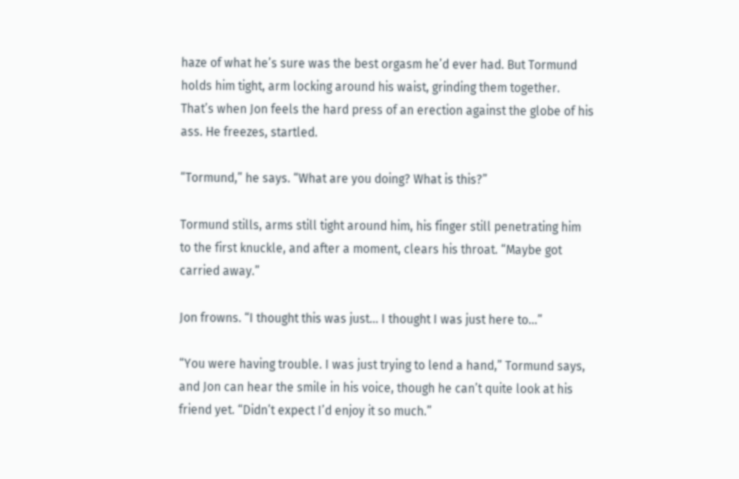haze of what he’s sure was the best orgasm he’d ever had. But Tormund holds him tight, arm locking around his waist, grinding them together. That’s when Jon feels the hard press of an erection against the globe of his ass. He freezes, startled.

“Tormund,” he says. “What are you doing? What is this?”

Tormund stills, arms still tight around him, his finger still penetrating him to the first knuckle, and after a moment, clears his throat. “Maybe got carried away.”

Jon frowns. “I thought this was just... I thought I was just here to...”

“You were having trouble. I was just trying to lend a hand,” Tormund says, and Jon can hear the smile in his voice, though he can’t quite look at his friend yet. “Didn’t expect I’d enjoy it so much.”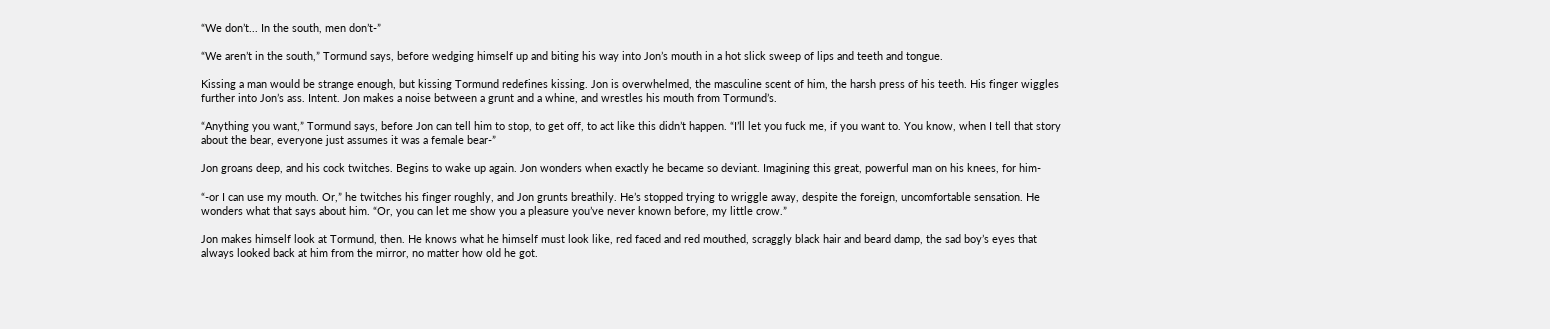“We don’t... In the south, men don’t-”

“We aren’t in the south,” Tormund says, before wedging himself up and biting his way into Jon’s mouth in a hot slick sweep of lips and teeth and tongue.

Kissing a man would be strange enough, but kissing Tormund redefines kissing. Jon is overwhelmed, the masculine scent of him, the harsh press of his teeth. His finger wiggles further into Jon’s ass. Intent. Jon makes a noise between a grunt and a whine, and wrestles his mouth from Tormund’s.

“Anything you want,” Tormund says, before Jon can tell him to stop, to get off, to act like this didn’t happen. “I’ll let you fuck me, if you want to. You know, when I tell that story about the bear, everyone just assumes it was a female bear-”

Jon groans deep, and his cock twitches. Begins to wake up again. Jon wonders when exactly he became so deviant. Imagining this great, powerful man on his knees, for him-

“-or I can use my mouth. Or,” he twitches his finger roughly, and Jon grunts breathily. He’s stopped trying to wriggle away, despite the foreign, uncomfortable sensation. He wonders what that says about him. “Or, you can let me show you a pleasure you’ve never known before, my little crow.”

Jon makes himself look at Tormund, then. He knows what he himself must look like, red faced and red mouthed, scraggly black hair and beard damp, the sad boy’s eyes that always looked back at him from the mirror, no matter how old he got.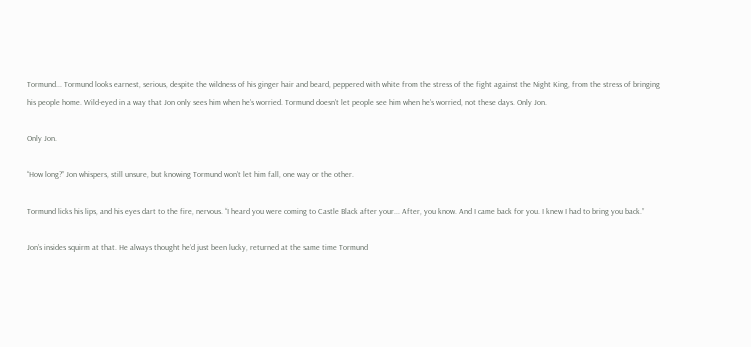Tormund... Tormund looks earnest, serious, despite the wildness of his ginger hair and beard, peppered with white from the stress of the fight against the Night King, from the stress of bringing his people home. Wild-eyed in a way that Jon only sees him when he’s worried. Tormund doesn’t let people see him when he’s worried, not these days. Only Jon.

Only Jon.

“How long?” Jon whispers, still unsure, but knowing Tormund won’t let him fall, one way or the other.

Tormund licks his lips, and his eyes dart to the fire, nervous. “I heard you were coming to Castle Black after your... After, you know. And I came back for you. I knew I had to bring you back.”

Jon’s insides squirm at that. He always thought he’d just been lucky, returned at the same time Tormund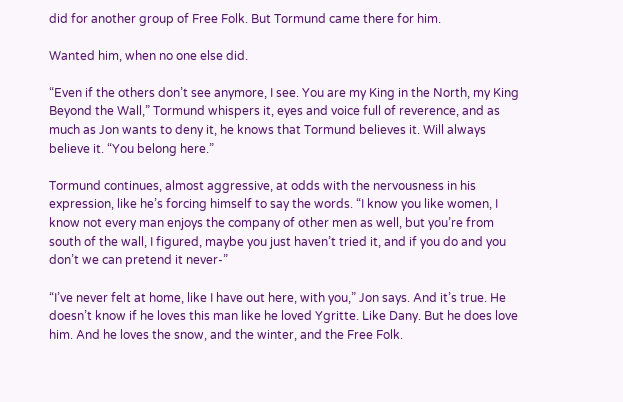did for another group of Free Folk. But Tormund came there for him.

Wanted him, when no one else did.

“Even if the others don’t see anymore, I see. You are my King in the North, my King Beyond the Wall,” Tormund whispers it, eyes and voice full of reverence, and as much as Jon wants to deny it, he knows that Tormund believes it. Will always believe it. “You belong here.”

Tormund continues, almost aggressive, at odds with the nervousness in his expression, like he’s forcing himself to say the words. “I know you like women, I know not every man enjoys the company of other men as well, but you’re from south of the wall, I figured, maybe you just haven’t tried it, and if you do and you don’t we can pretend it never-”

“I’ve never felt at home, like I have out here, with you,” Jon says. And it’s true. He doesn’t know if he loves this man like he loved Ygritte. Like Dany. But he does love him. And he loves the snow, and the winter, and the Free Folk.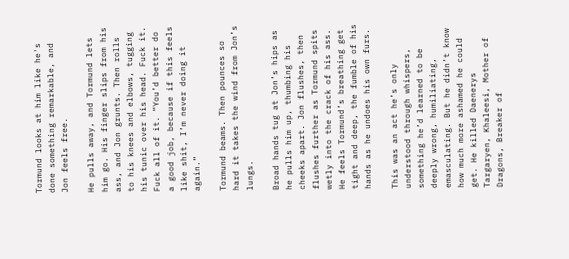Tormund looks at him like he's done something remarkable, and Jon feels free.

He pulls away, and Tormund lets him go. His finger slips from his ass, and Jon grunts. Then rolls to his knees and elbows, tugging his tunic over his head. Fuck it. Fuck all of it. “You’d better do a good job, because if this feels like shit, I’m never doing it again.”

Tormund beams. Then pounces so hard it takes the wind from Jon’s lungs.

Broad hands tug at Jon’s hips as he pulls him up, thumbing his cheeks apart. Jon flushes, then flushes further as Tormund spits wetly into the crack of his ass. He feels Tormund’s breathing get tight and deep, the fumble of his hands as he undoes his own furs.

This was an act he’s only understood through whispers, something he’d learned to be deeply wrong, humiliating, emasculating. But he didn’t know how much more ashamed he could get. He killed Daenerys Targaryen, Khaleesi, Mother of Dragons, Breaker of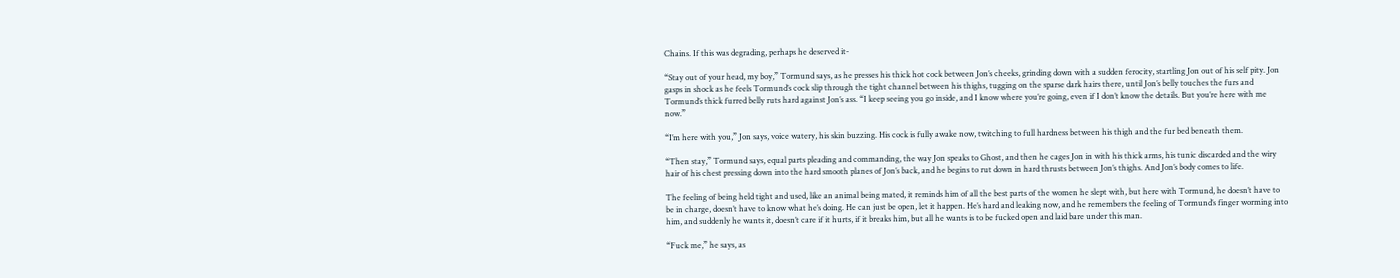Chains. If this was degrading, perhaps he deserved it-

“Stay out of your head, my boy,” Tormund says, as he presses his thick hot cock between Jon’s cheeks, grinding down with a sudden ferocity, startling Jon out of his self pity. Jon gasps in shock as he feels Tormund’s cock slip through the tight channel between his thighs, tugging on the sparse dark hairs there, until Jon’s belly touches the furs and Tormund’s thick furred belly ruts hard against Jon’s ass. “I keep seeing you go inside, and I know where you’re going, even if I don’t know the details. But you’re here with me now.”

“I’m here with you,” Jon says, voice watery, his skin buzzing. His cock is fully awake now, twitching to full hardness between his thigh and the fur bed beneath them.

“Then stay,” Tormund says, equal parts pleading and commanding, the way Jon speaks to Ghost, and then he cages Jon in with his thick arms, his tunic discarded and the wiry hair of his chest pressing down into the hard smooth planes of Jon’s back, and he begins to rut down in hard thrusts between Jon’s thighs. And Jon’s body comes to life.

The feeling of being held tight and used, like an animal being mated, it reminds him of all the best parts of the women he slept with, but here with Tormund, he doesn’t have to be in charge, doesn’t have to know what he’s doing. He can just be open, let it happen. He’s hard and leaking now, and he remembers the feeling of Tormund’s finger worming into him, and suddenly he wants it, doesn’t care if it hurts, if it breaks him, but all he wants is to be fucked open and laid bare under this man.

“Fuck me,” he says, as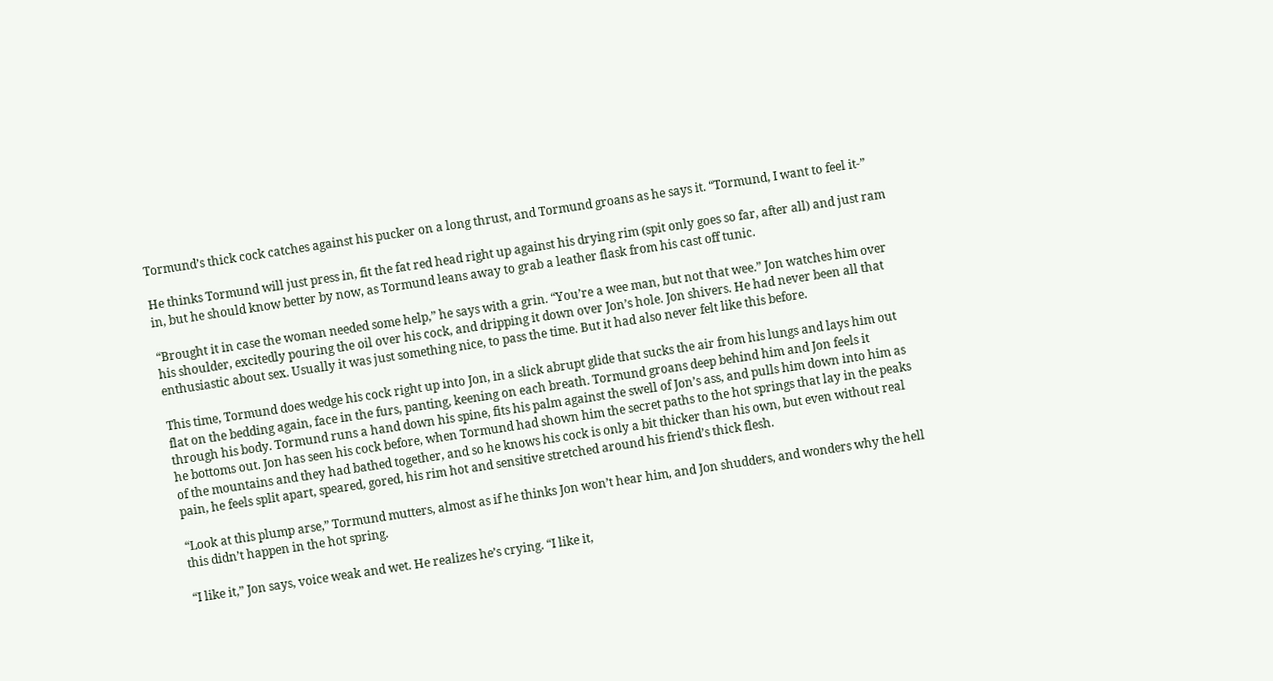Tormund’s thick cock catches against his pucker on a long thrust, and Tormund groans as he says it. “Tormund, I want to feel it-”

He thinks Tormund will just press in, fit the fat red head right up against his drying rim (spit only goes so far, after all) and just ram in, but he should know better by now, as Tormund leans away to grab a leather flask from his cast off tunic.

“Brought it in case the woman needed some help,” he says with a grin. “You’re a wee man, but not that wee.” Jon watches him over his shoulder, excitedly pouring the oil over his cock, and dripping it down over Jon’s hole. Jon shivers. He had never been all that enthusiastic about sex. Usually it was just something nice, to pass the time. But it had also never felt like this before.

This time, Tormund does wedge his cock right up into Jon, in a slick abrupt glide that sucks the air from his lungs and lays him out flat on the bedding again, face in the furs, panting, keening on each breath. Tormund groans deep behind him and Jon feels it through his body. Tormund runs a hand down his spine, fits his palm against the swell of Jon’s ass, and pulls him down into him as he bottoms out. Jon has seen his cock before, when Tormund had shown him the secret paths to the hot springs that lay in the peaks of the mountains and they had bathed together, and so he knows his cock is only a bit thicker than his own, but even without real pain, he feels split apart, speared, gored, his rim hot and sensitive stretched around his friend’s thick flesh.

“Look at this plump arse,” Tormund mutters, almost as if he thinks Jon won’t hear him, and Jon shudders, and wonders why the hell this didn’t happen in the hot spring.

“I like it,” Jon says, voice weak and wet. He realizes he’s crying. “I like it,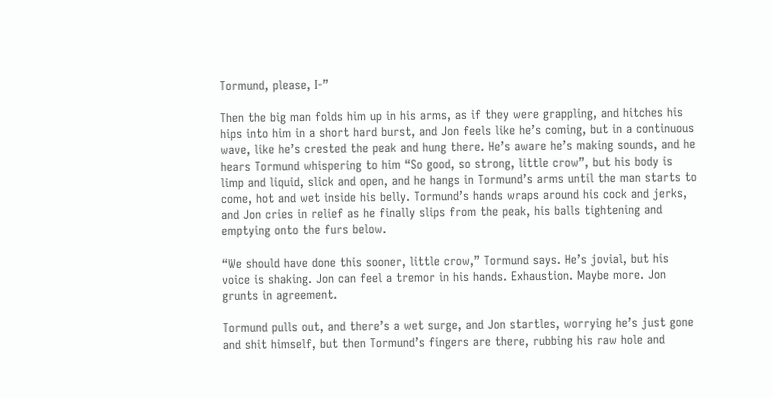Tormund, please, I-”

Then the big man folds him up in his arms, as if they were grappling, and hitches his hips into him in a short hard burst, and Jon feels like he’s coming, but in a continuous wave, like he’s crested the peak and hung there. He’s aware he’s making sounds, and he hears Tormund whispering to him “So good, so strong, little crow”, but his body is limp and liquid, slick and open, and he hangs in Tormund’s arms until the man starts to come, hot and wet inside his belly. Tormund’s hands wraps around his cock and jerks, and Jon cries in relief as he finally slips from the peak, his balls tightening and emptying onto the furs below.

“We should have done this sooner, little crow,” Tormund says. He’s jovial, but his voice is shaking. Jon can feel a tremor in his hands. Exhaustion. Maybe more. Jon grunts in agreement.

Tormund pulls out, and there’s a wet surge, and Jon startles, worrying he’s just gone and shit himself, but then Tormund’s fingers are there, rubbing his raw hole and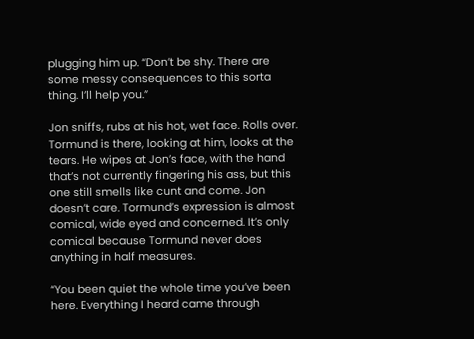plugging him up. “Don’t be shy. There are some messy consequences to this sorta thing. I’ll help you.”

Jon sniffs, rubs at his hot, wet face. Rolls over. Tormund is there, looking at him, looks at the tears. He wipes at Jon’s face, with the hand that’s not currently fingering his ass, but this one still smells like cunt and come. Jon doesn’t care. Tormund’s expression is almost comical, wide eyed and concerned. It’s only comical because Tormund never does anything in half measures.

“You been quiet the whole time you’ve been here. Everything I heard came through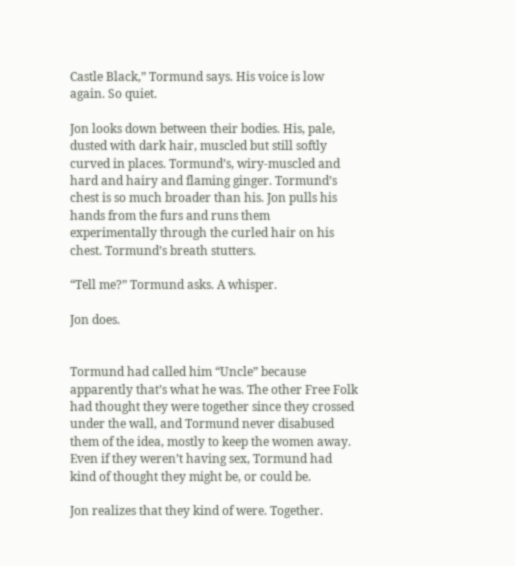Castle Black,” Tormund says. His voice is low again. So quiet.

Jon looks down between their bodies. His, pale, dusted with dark hair, muscled but still softly curved in places. Tormund’s, wiry-muscled and hard and hairy and flaming ginger. Tormund’s chest is so much broader than his. Jon pulls his hands from the furs and runs them experimentally through the curled hair on his chest. Tormund’s breath stutters.

“Tell me?” Tormund asks. A whisper.

Jon does.


Tormund had called him “Uncle” because apparently that’s what he was. The other Free Folk had thought they were together since they crossed under the wall, and Tormund never disabused them of the idea, mostly to keep the women away. Even if they weren’t having sex, Tormund had kind of thought they might be, or could be.

Jon realizes that they kind of were. Together.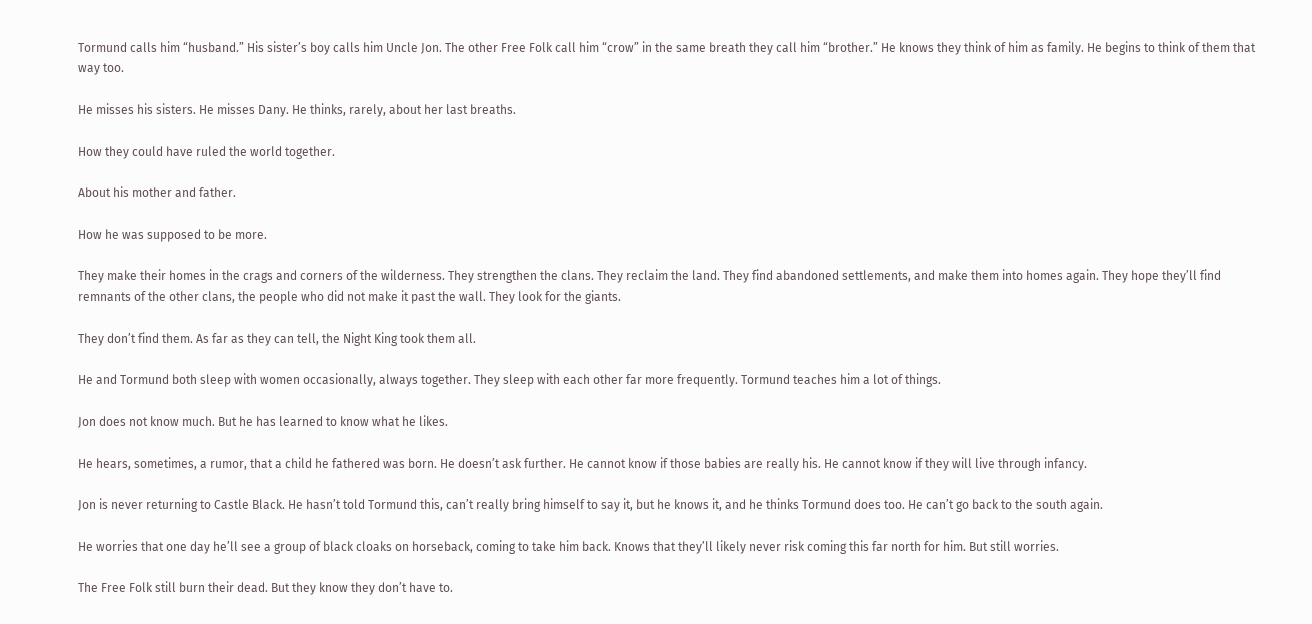Tormund calls him “husband.” His sister’s boy calls him Uncle Jon. The other Free Folk call him “crow” in the same breath they call him “brother.” He knows they think of him as family. He begins to think of them that way too.

He misses his sisters. He misses Dany. He thinks, rarely, about her last breaths.

How they could have ruled the world together.

About his mother and father.

How he was supposed to be more.

They make their homes in the crags and corners of the wilderness. They strengthen the clans. They reclaim the land. They find abandoned settlements, and make them into homes again. They hope they’ll find remnants of the other clans, the people who did not make it past the wall. They look for the giants.

They don’t find them. As far as they can tell, the Night King took them all.

He and Tormund both sleep with women occasionally, always together. They sleep with each other far more frequently. Tormund teaches him a lot of things.

Jon does not know much. But he has learned to know what he likes.

He hears, sometimes, a rumor, that a child he fathered was born. He doesn’t ask further. He cannot know if those babies are really his. He cannot know if they will live through infancy.

Jon is never returning to Castle Black. He hasn’t told Tormund this, can’t really bring himself to say it, but he knows it, and he thinks Tormund does too. He can’t go back to the south again.

He worries that one day he’ll see a group of black cloaks on horseback, coming to take him back. Knows that they’ll likely never risk coming this far north for him. But still worries.

The Free Folk still burn their dead. But they know they don’t have to.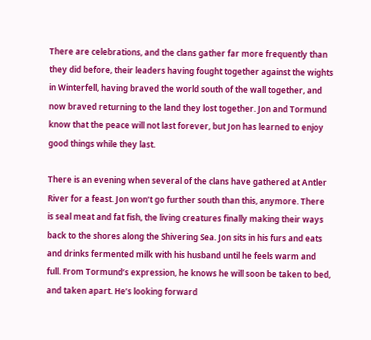There are celebrations, and the clans gather far more frequently than they did before, their leaders having fought together against the wights in Winterfell, having braved the world south of the wall together, and now braved returning to the land they lost together. Jon and Tormund know that the peace will not last forever, but Jon has learned to enjoy good things while they last.

There is an evening when several of the clans have gathered at Antler River for a feast. Jon won’t go further south than this, anymore. There is seal meat and fat fish, the living creatures finally making their ways back to the shores along the Shivering Sea. Jon sits in his furs and eats and drinks fermented milk with his husband until he feels warm and full. From Tormund’s expression, he knows he will soon be taken to bed, and taken apart. He’s looking forward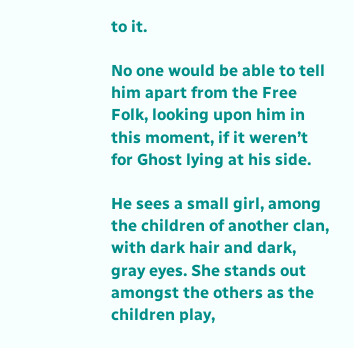to it.

No one would be able to tell him apart from the Free Folk, looking upon him in this moment, if it weren’t for Ghost lying at his side.

He sees a small girl, among the children of another clan, with dark hair and dark, gray eyes. She stands out amongst the others as the children play,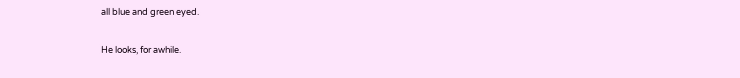all blue and green eyed.

He looks, for awhile.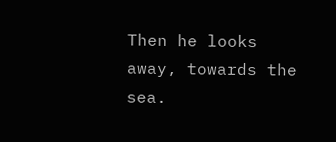Then he looks away, towards the sea.